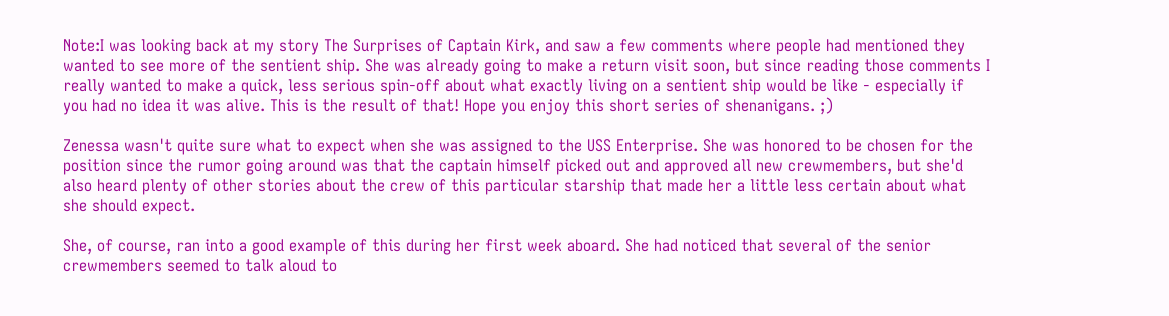Note:I was looking back at my story The Surprises of Captain Kirk, and saw a few comments where people had mentioned they wanted to see more of the sentient ship. She was already going to make a return visit soon, but since reading those comments I really wanted to make a quick, less serious spin-off about what exactly living on a sentient ship would be like - especially if you had no idea it was alive. This is the result of that! Hope you enjoy this short series of shenanigans. ;)

Zenessa wasn't quite sure what to expect when she was assigned to the USS Enterprise. She was honored to be chosen for the position since the rumor going around was that the captain himself picked out and approved all new crewmembers, but she'd also heard plenty of other stories about the crew of this particular starship that made her a little less certain about what she should expect.

She, of course, ran into a good example of this during her first week aboard. She had noticed that several of the senior crewmembers seemed to talk aloud to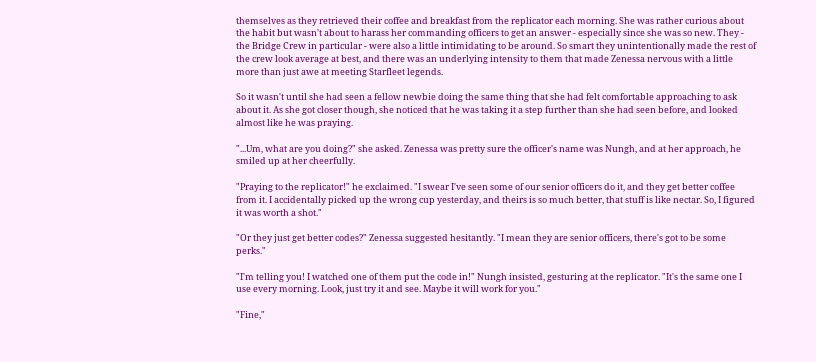themselves as they retrieved their coffee and breakfast from the replicator each morning. She was rather curious about the habit but wasn't about to harass her commanding officers to get an answer - especially since she was so new. They - the Bridge Crew in particular - were also a little intimidating to be around. So smart they unintentionally made the rest of the crew look average at best, and there was an underlying intensity to them that made Zenessa nervous with a little more than just awe at meeting Starfleet legends.

So it wasn't until she had seen a fellow newbie doing the same thing that she had felt comfortable approaching to ask about it. As she got closer though, she noticed that he was taking it a step further than she had seen before, and looked almost like he was praying.

"...Um, what are you doing?" she asked. Zenessa was pretty sure the officer's name was Nungh, and at her approach, he smiled up at her cheerfully.

"Praying to the replicator!" he exclaimed. "I swear I've seen some of our senior officers do it, and they get better coffee from it. I accidentally picked up the wrong cup yesterday, and theirs is so much better, that stuff is like nectar. So, I figured it was worth a shot."

"Or they just get better codes?" Zenessa suggested hesitantly. "I mean they are senior officers, there's got to be some perks."

"I'm telling you! I watched one of them put the code in!" Nungh insisted, gesturing at the replicator. "It's the same one I use every morning. Look, just try it and see. Maybe it will work for you."

"Fine,"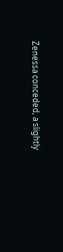Zenessa conceded, a slightly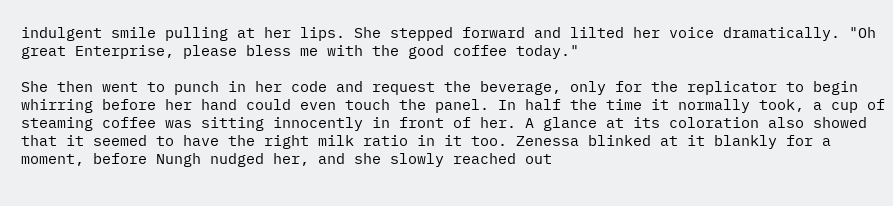indulgent smile pulling at her lips. She stepped forward and lilted her voice dramatically. "Oh great Enterprise, please bless me with the good coffee today."

She then went to punch in her code and request the beverage, only for the replicator to begin whirring before her hand could even touch the panel. In half the time it normally took, a cup of steaming coffee was sitting innocently in front of her. A glance at its coloration also showed that it seemed to have the right milk ratio in it too. Zenessa blinked at it blankly for a moment, before Nungh nudged her, and she slowly reached out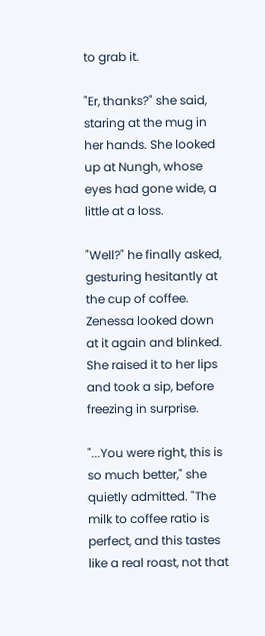to grab it.

"Er, thanks?" she said, staring at the mug in her hands. She looked up at Nungh, whose eyes had gone wide, a little at a loss.

"Well?" he finally asked, gesturing hesitantly at the cup of coffee. Zenessa looked down at it again and blinked. She raised it to her lips and took a sip, before freezing in surprise.

"...You were right, this is so much better," she quietly admitted. "The milk to coffee ratio is perfect, and this tastes like a real roast, not that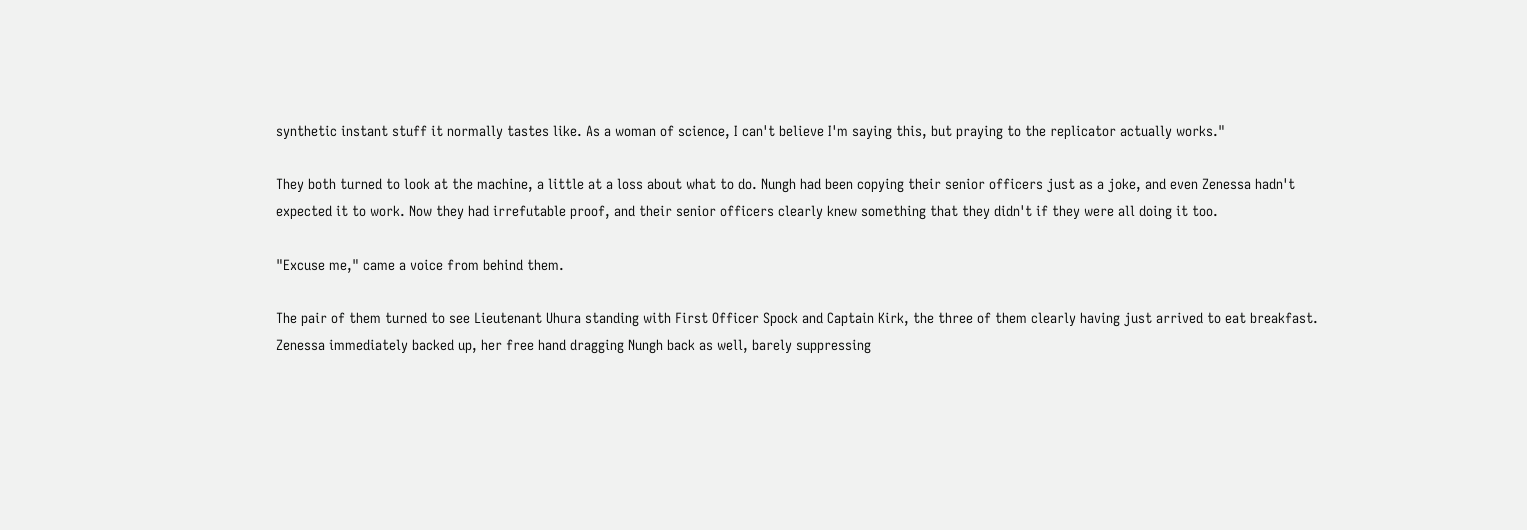synthetic instant stuff it normally tastes like. As a woman of science, I can't believe I'm saying this, but praying to the replicator actually works."

They both turned to look at the machine, a little at a loss about what to do. Nungh had been copying their senior officers just as a joke, and even Zenessa hadn't expected it to work. Now they had irrefutable proof, and their senior officers clearly knew something that they didn't if they were all doing it too.

"Excuse me," came a voice from behind them.

The pair of them turned to see Lieutenant Uhura standing with First Officer Spock and Captain Kirk, the three of them clearly having just arrived to eat breakfast. Zenessa immediately backed up, her free hand dragging Nungh back as well, barely suppressing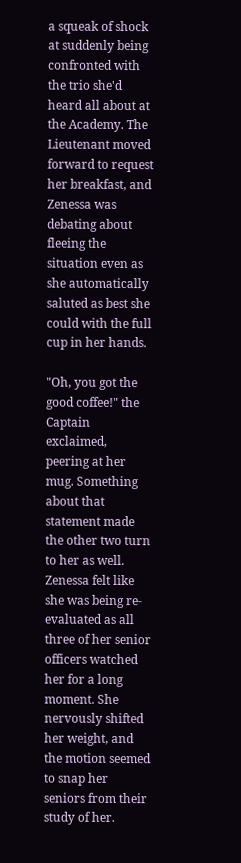a squeak of shock at suddenly being confronted with the trio she'd heard all about at the Academy. The Lieutenant moved forward to request her breakfast, and Zenessa was debating about fleeing the situation even as she automatically saluted as best she could with the full cup in her hands.

"Oh, you got the good coffee!" the Captain exclaimed, peering at her mug. Something about that statement made the other two turn to her as well. Zenessa felt like she was being re-evaluated as all three of her senior officers watched her for a long moment. She nervously shifted her weight, and the motion seemed to snap her seniors from their study of her.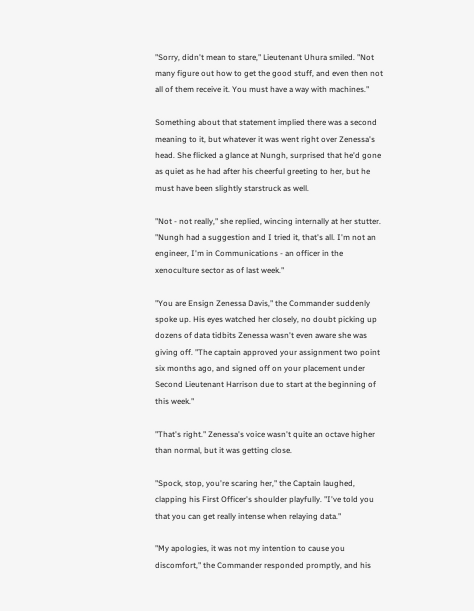"Sorry, didn't mean to stare," Lieutenant Uhura smiled. "Not many figure out how to get the good stuff, and even then not all of them receive it. You must have a way with machines."

Something about that statement implied there was a second meaning to it, but whatever it was went right over Zenessa's head. She flicked a glance at Nungh, surprised that he'd gone as quiet as he had after his cheerful greeting to her, but he must have been slightly starstruck as well.

"Not - not really," she replied, wincing internally at her stutter. "Nungh had a suggestion and I tried it, that's all. I'm not an engineer, I'm in Communications - an officer in the xenoculture sector as of last week."

"You are Ensign Zenessa Davis," the Commander suddenly spoke up. His eyes watched her closely, no doubt picking up dozens of data tidbits Zenessa wasn't even aware she was giving off. "The captain approved your assignment two point six months ago, and signed off on your placement under Second Lieutenant Harrison due to start at the beginning of this week."

"That's right." Zenessa's voice wasn't quite an octave higher than normal, but it was getting close.

"Spock, stop, you're scaring her," the Captain laughed, clapping his First Officer's shoulder playfully. "I've told you that you can get really intense when relaying data."

"My apologies, it was not my intention to cause you discomfort," the Commander responded promptly, and his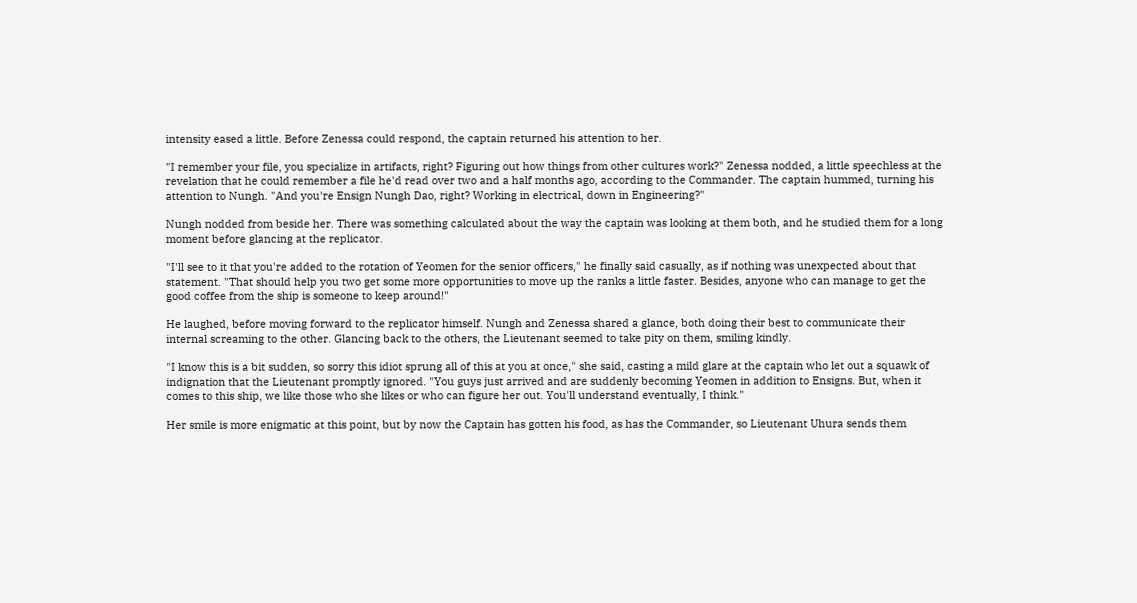intensity eased a little. Before Zenessa could respond, the captain returned his attention to her.

"I remember your file, you specialize in artifacts, right? Figuring out how things from other cultures work?" Zenessa nodded, a little speechless at the revelation that he could remember a file he'd read over two and a half months ago, according to the Commander. The captain hummed, turning his attention to Nungh. "And you're Ensign Nungh Dao, right? Working in electrical, down in Engineering?"

Nungh nodded from beside her. There was something calculated about the way the captain was looking at them both, and he studied them for a long moment before glancing at the replicator.

"I'll see to it that you're added to the rotation of Yeomen for the senior officers," he finally said casually, as if nothing was unexpected about that statement. "That should help you two get some more opportunities to move up the ranks a little faster. Besides, anyone who can manage to get the good coffee from the ship is someone to keep around!"

He laughed, before moving forward to the replicator himself. Nungh and Zenessa shared a glance, both doing their best to communicate their internal screaming to the other. Glancing back to the others, the Lieutenant seemed to take pity on them, smiling kindly.

"I know this is a bit sudden, so sorry this idiot sprung all of this at you at once," she said, casting a mild glare at the captain who let out a squawk of indignation that the Lieutenant promptly ignored. "You guys just arrived and are suddenly becoming Yeomen in addition to Ensigns. But, when it comes to this ship, we like those who she likes or who can figure her out. You'll understand eventually, I think."

Her smile is more enigmatic at this point, but by now the Captain has gotten his food, as has the Commander, so Lieutenant Uhura sends them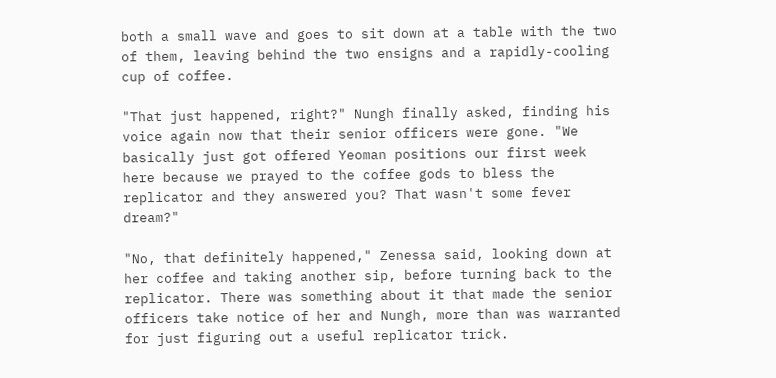both a small wave and goes to sit down at a table with the two of them, leaving behind the two ensigns and a rapidly-cooling cup of coffee.

"That just happened, right?" Nungh finally asked, finding his voice again now that their senior officers were gone. "We basically just got offered Yeoman positions our first week here because we prayed to the coffee gods to bless the replicator and they answered you? That wasn't some fever dream?"

"No, that definitely happened," Zenessa said, looking down at her coffee and taking another sip, before turning back to the replicator. There was something about it that made the senior officers take notice of her and Nungh, more than was warranted for just figuring out a useful replicator trick.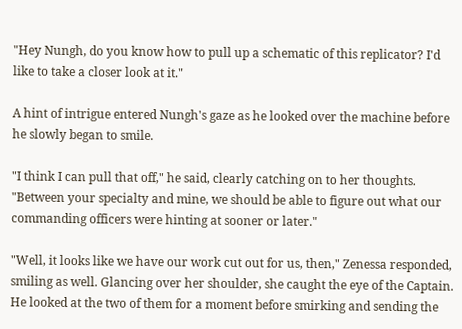"Hey Nungh, do you know how to pull up a schematic of this replicator? I'd like to take a closer look at it."

A hint of intrigue entered Nungh's gaze as he looked over the machine before he slowly began to smile.

"I think I can pull that off," he said, clearly catching on to her thoughts. "Between your specialty and mine, we should be able to figure out what our commanding officers were hinting at sooner or later."

"Well, it looks like we have our work cut out for us, then," Zenessa responded, smiling as well. Glancing over her shoulder, she caught the eye of the Captain. He looked at the two of them for a moment before smirking and sending the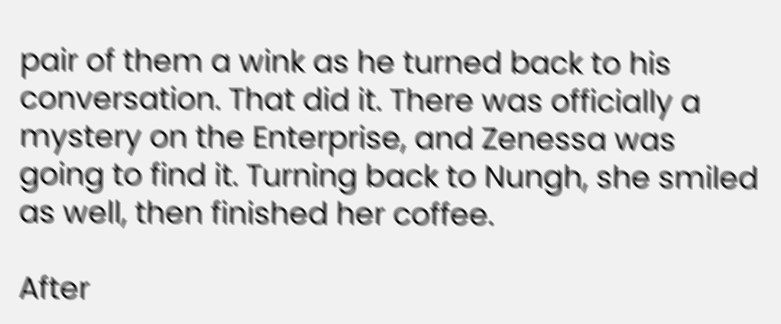pair of them a wink as he turned back to his conversation. That did it. There was officially a mystery on the Enterprise, and Zenessa was going to find it. Turning back to Nungh, she smiled as well, then finished her coffee.

After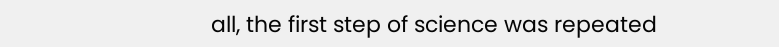all, the first step of science was repeated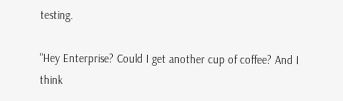testing.

"Hey Enterprise? Could I get another cup of coffee? And I think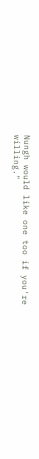Nungh would like one too if you're willing."